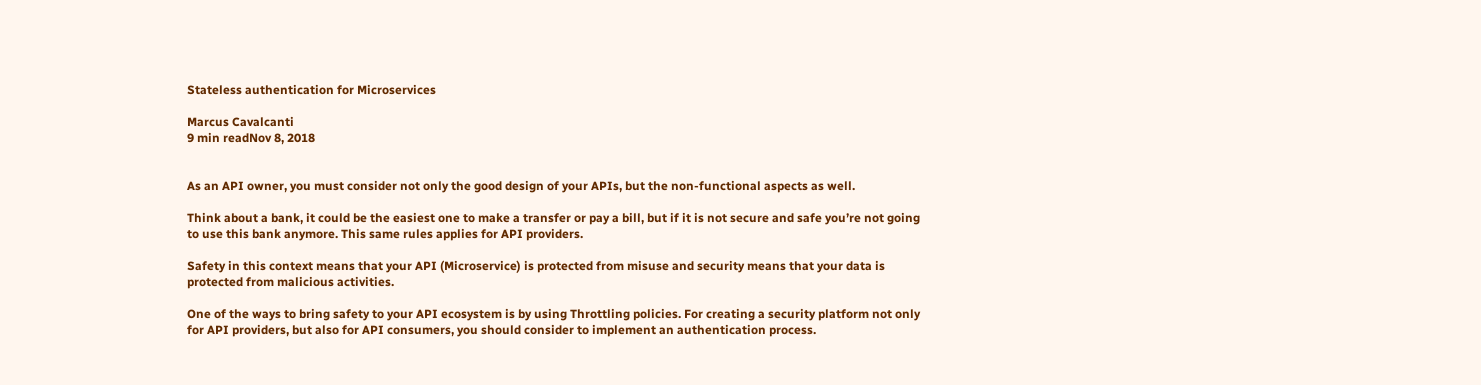Stateless authentication for Microservices

Marcus Cavalcanti
9 min readNov 8, 2018


As an API owner, you must consider not only the good design of your APIs, but the non-functional aspects as well.

Think about a bank, it could be the easiest one to make a transfer or pay a bill, but if it is not secure and safe you’re not going to use this bank anymore. This same rules applies for API providers.

Safety in this context means that your API (Microservice) is protected from misuse and security means that your data is protected from malicious activities.

One of the ways to bring safety to your API ecosystem is by using Throttling policies. For creating a security platform not only for API providers, but also for API consumers, you should consider to implement an authentication process.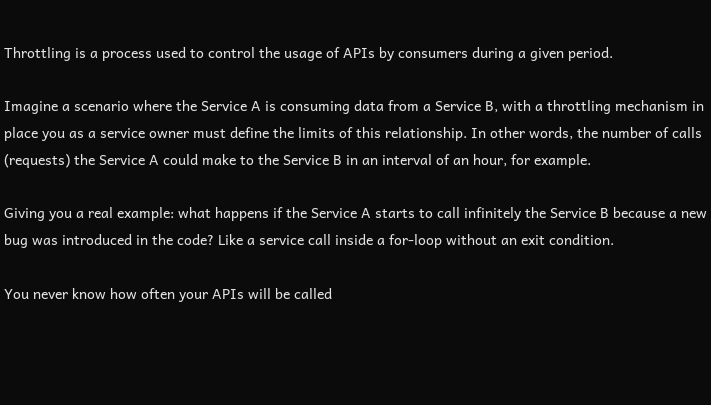Throttling is a process used to control the usage of APIs by consumers during a given period.

Imagine a scenario where the Service A is consuming data from a Service B, with a throttling mechanism in place you as a service owner must define the limits of this relationship. In other words, the number of calls (requests) the Service A could make to the Service B in an interval of an hour, for example.

Giving you a real example: what happens if the Service A starts to call infinitely the Service B because a new bug was introduced in the code? Like a service call inside a for-loop without an exit condition.

You never know how often your APIs will be called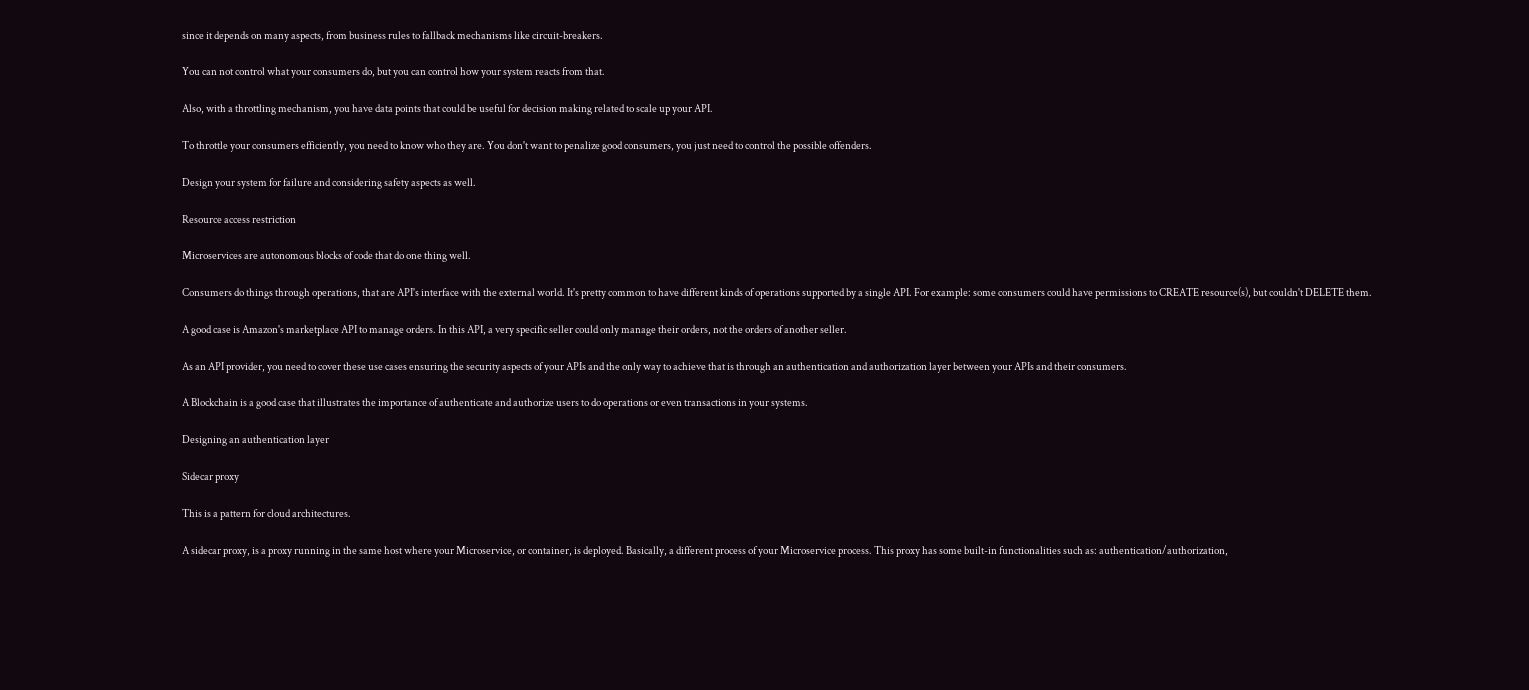since it depends on many aspects, from business rules to fallback mechanisms like circuit-breakers.

You can not control what your consumers do, but you can control how your system reacts from that.

Also, with a throttling mechanism, you have data points that could be useful for decision making related to scale up your API.

To throttle your consumers efficiently, you need to know who they are. You don't want to penalize good consumers, you just need to control the possible offenders.

Design your system for failure and considering safety aspects as well.

Resource access restriction

Microservices are autonomous blocks of code that do one thing well.

Consumers do things through operations, that are API's interface with the external world. It's pretty common to have different kinds of operations supported by a single API. For example: some consumers could have permissions to CREATE resource(s), but couldn't DELETE them.

A good case is Amazon's marketplace API to manage orders. In this API, a very specific seller could only manage their orders, not the orders of another seller.

As an API provider, you need to cover these use cases ensuring the security aspects of your APIs and the only way to achieve that is through an authentication and authorization layer between your APIs and their consumers.

A Blockchain is a good case that illustrates the importance of authenticate and authorize users to do operations or even transactions in your systems.

Designing an authentication layer

Sidecar proxy

This is a pattern for cloud architectures.

A sidecar proxy, is a proxy running in the same host where your Microservice, or container, is deployed. Basically, a different process of your Microservice process. This proxy has some built-in functionalities such as: authentication/authorization,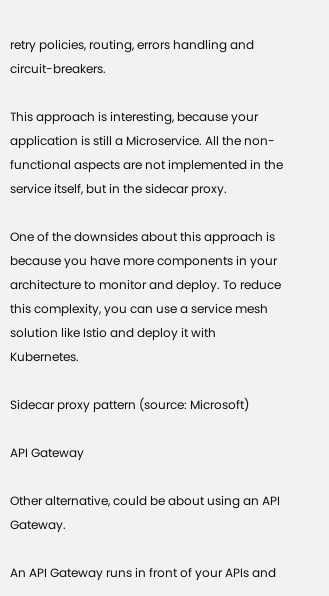retry policies, routing, errors handling and circuit-breakers.

This approach is interesting, because your application is still a Microservice. All the non-functional aspects are not implemented in the service itself, but in the sidecar proxy.

One of the downsides about this approach is because you have more components in your architecture to monitor and deploy. To reduce this complexity, you can use a service mesh solution like Istio and deploy it with Kubernetes.

Sidecar proxy pattern (source: Microsoft)

API Gateway

Other alternative, could be about using an API Gateway.

An API Gateway runs in front of your APIs and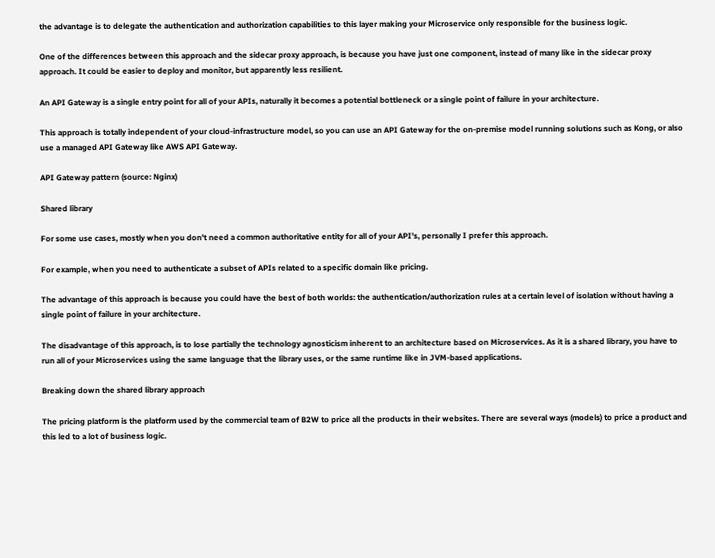the advantage is to delegate the authentication and authorization capabilities to this layer making your Microservice only responsible for the business logic.

One of the differences between this approach and the sidecar proxy approach, is because you have just one component, instead of many like in the sidecar proxy approach. It could be easier to deploy and monitor, but apparently less resilient.

An API Gateway is a single entry point for all of your APIs, naturally it becomes a potential bottleneck or a single point of failure in your architecture.

This approach is totally independent of your cloud-infrastructure model, so you can use an API Gateway for the on-premise model running solutions such as Kong, or also use a managed API Gateway like AWS API Gateway.

API Gateway pattern (source: Nginx)

Shared library

For some use cases, mostly when you don't need a common authoritative entity for all of your API's, personally I prefer this approach.

For example, when you need to authenticate a subset of APIs related to a specific domain like pricing.

The advantage of this approach is because you could have the best of both worlds: the authentication/authorization rules at a certain level of isolation without having a single point of failure in your architecture.

The disadvantage of this approach, is to lose partially the technology agnosticism inherent to an architecture based on Microservices. As it is a shared library, you have to run all of your Microservices using the same language that the library uses, or the same runtime like in JVM-based applications.

Breaking down the shared library approach

The pricing platform is the platform used by the commercial team of B2W to price all the products in their websites. There are several ways (models) to price a product and this led to a lot of business logic.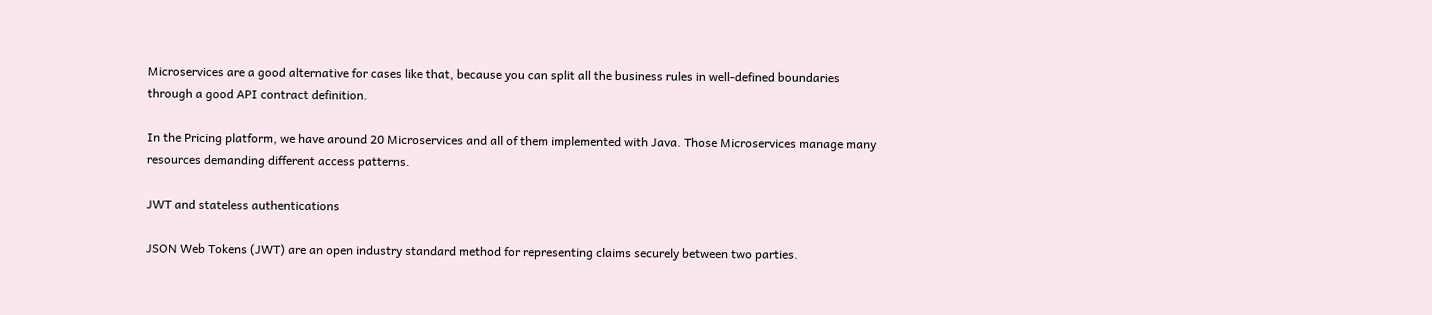Microservices are a good alternative for cases like that, because you can split all the business rules in well-defined boundaries through a good API contract definition.

In the Pricing platform, we have around 20 Microservices and all of them implemented with Java. Those Microservices manage many resources demanding different access patterns.

JWT and stateless authentications

JSON Web Tokens (JWT) are an open industry standard method for representing claims securely between two parties.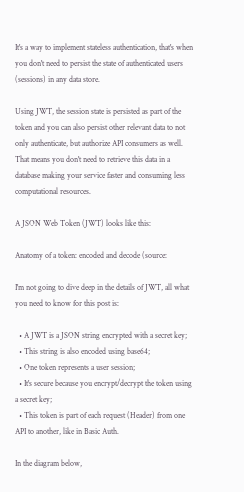It's a way to implement stateless authentication, that's when you don't need to persist the state of authenticated users (sessions) in any data store.

Using JWT, the session state is persisted as part of the token and you can also persist other relevant data to not only authenticate, but authorize API consumers as well. That means you don't need to retrieve this data in a database making your service faster and consuming less computational resources.

A JSON Web Token (JWT) looks like this:

Anatomy of a token: encoded and decode (source:

I'm not going to dive deep in the details of JWT, all what you need to know for this post is:

  • A JWT is a JSON string encrypted with a secret key;
  • This string is also encoded using base64;
  • One token represents a user session;
  • It's secure because you encrypt/decrypt the token using a secret key;
  • This token is part of each request (Header) from one API to another, like in Basic Auth.

In the diagram below,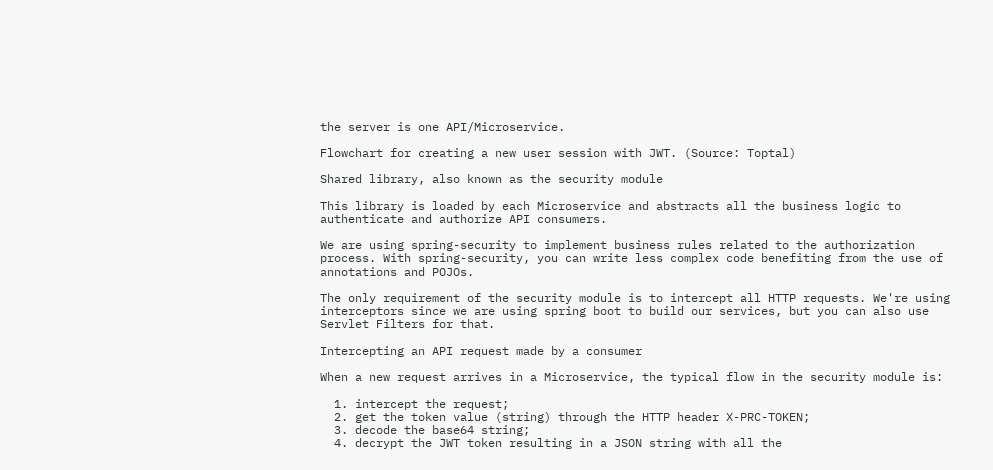the server is one API/Microservice.

Flowchart for creating a new user session with JWT. (Source: Toptal)

Shared library, also known as the security module

This library is loaded by each Microservice and abstracts all the business logic to authenticate and authorize API consumers.

We are using spring-security to implement business rules related to the authorization process. With spring-security, you can write less complex code benefiting from the use of annotations and POJOs.

The only requirement of the security module is to intercept all HTTP requests. We're using interceptors since we are using spring boot to build our services, but you can also use Servlet Filters for that.

Intercepting an API request made by a consumer

When a new request arrives in a Microservice, the typical flow in the security module is:

  1. intercept the request;
  2. get the token value (string) through the HTTP header X-PRC-TOKEN;
  3. decode the base64 string;
  4. decrypt the JWT token resulting in a JSON string with all the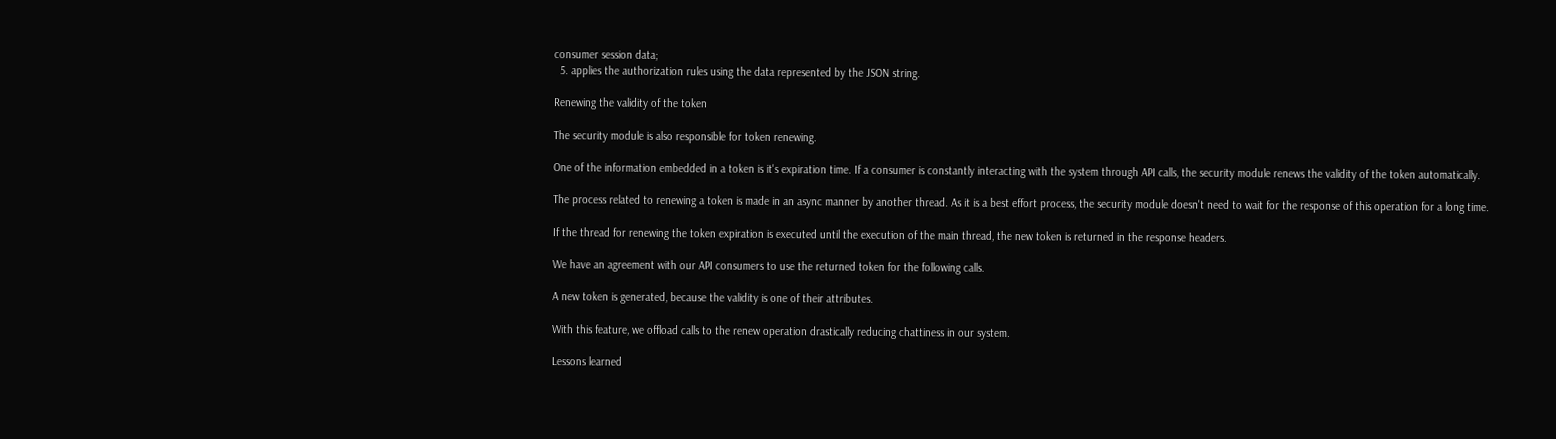consumer session data;
  5. applies the authorization rules using the data represented by the JSON string.

Renewing the validity of the token

The security module is also responsible for token renewing.

One of the information embedded in a token is it's expiration time. If a consumer is constantly interacting with the system through API calls, the security module renews the validity of the token automatically.

The process related to renewing a token is made in an async manner by another thread. As it is a best effort process, the security module doesn't need to wait for the response of this operation for a long time.

If the thread for renewing the token expiration is executed until the execution of the main thread, the new token is returned in the response headers.

We have an agreement with our API consumers to use the returned token for the following calls.

A new token is generated, because the validity is one of their attributes.

With this feature, we offload calls to the renew operation drastically reducing chattiness in our system.

Lessons learned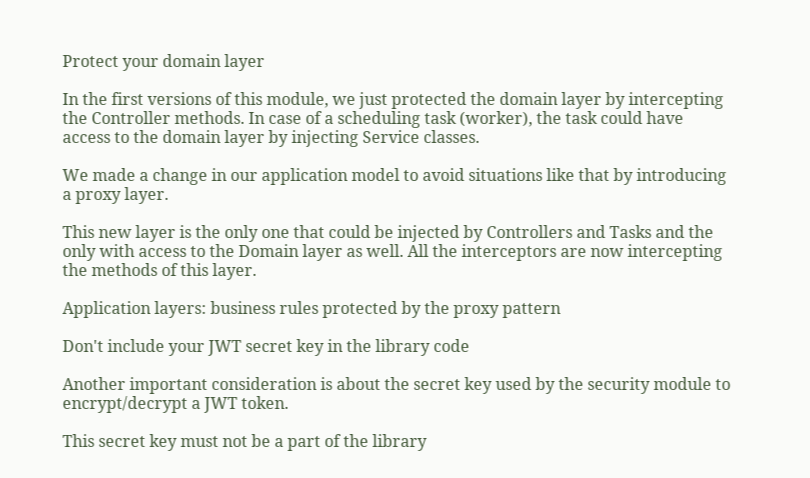Protect your domain layer

In the first versions of this module, we just protected the domain layer by intercepting the Controller methods. In case of a scheduling task (worker), the task could have access to the domain layer by injecting Service classes.

We made a change in our application model to avoid situations like that by introducing a proxy layer.

This new layer is the only one that could be injected by Controllers and Tasks and the only with access to the Domain layer as well. All the interceptors are now intercepting the methods of this layer.

Application layers: business rules protected by the proxy pattern

Don't include your JWT secret key in the library code

Another important consideration is about the secret key used by the security module to encrypt/decrypt a JWT token.

This secret key must not be a part of the library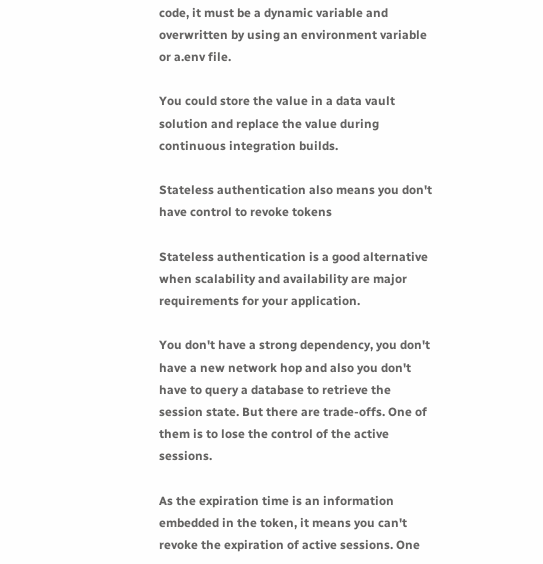code, it must be a dynamic variable and overwritten by using an environment variable or a.env file.

You could store the value in a data vault solution and replace the value during continuous integration builds.

Stateless authentication also means you don't have control to revoke tokens

Stateless authentication is a good alternative when scalability and availability are major requirements for your application.

You don't have a strong dependency, you don't have a new network hop and also you don't have to query a database to retrieve the session state. But there are trade-offs. One of them is to lose the control of the active sessions.

As the expiration time is an information embedded in the token, it means you can't revoke the expiration of active sessions. One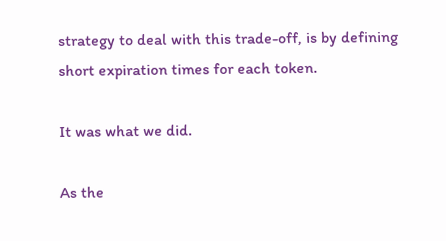strategy to deal with this trade-off, is by defining short expiration times for each token.

It was what we did.

As the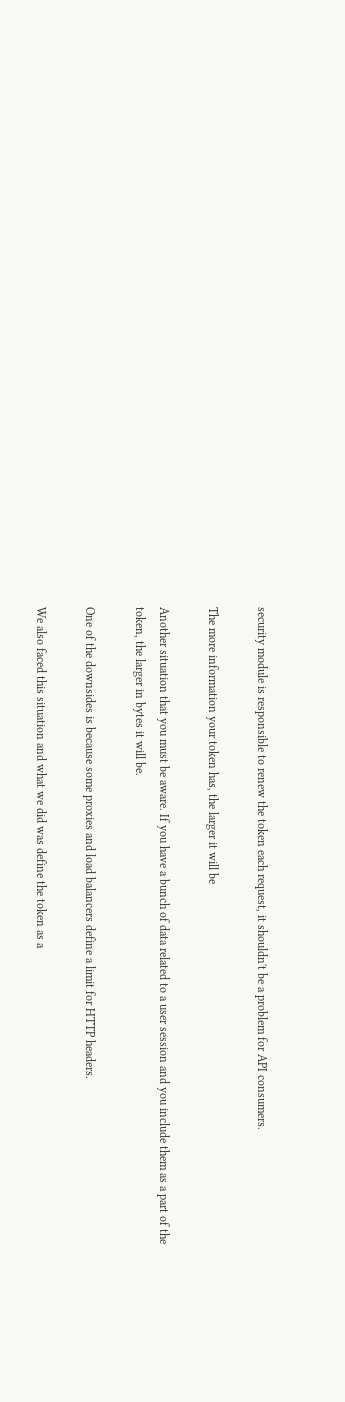security module is responsible to renew the token each request, it shouldn't be a problem for API consumers.

The more information your token has, the larger it will be

Another situation that you must be aware. If you have a bunch of data related to a user session and you include them as a part of the token, the larger in bytes it will be.

One of the downsides is because some proxies and load balancers define a limit for HTTP headers.

We also faced this situation and what we did was define the token as a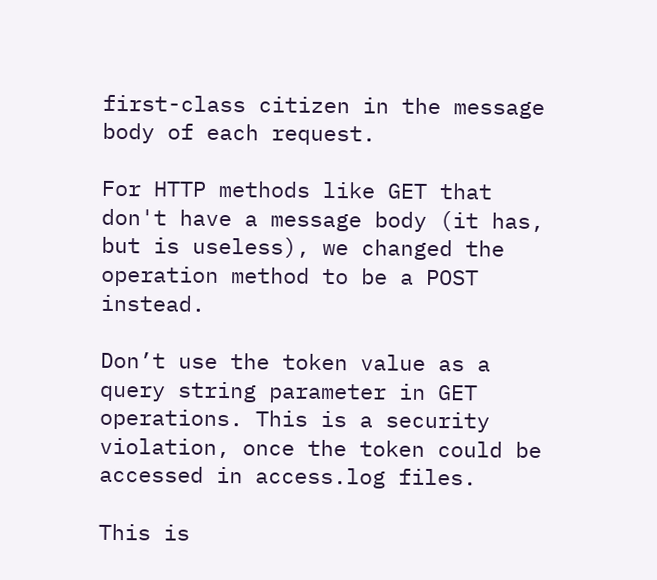first-class citizen in the message body of each request.

For HTTP methods like GET that don't have a message body (it has, but is useless), we changed the operation method to be a POST instead.

Don’t use the token value as a query string parameter in GET operations. This is a security violation, once the token could be accessed in access.log files.

This is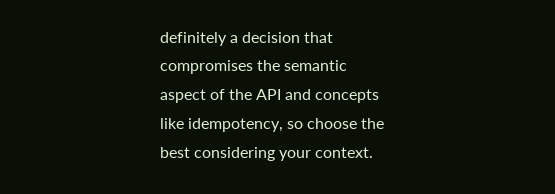definitely a decision that compromises the semantic aspect of the API and concepts like idempotency, so choose the best considering your context.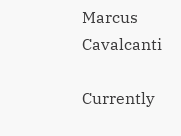Marcus Cavalcanti

Currently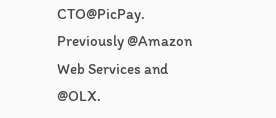CTO@PicPay. Previously @Amazon Web Services and @OLX.